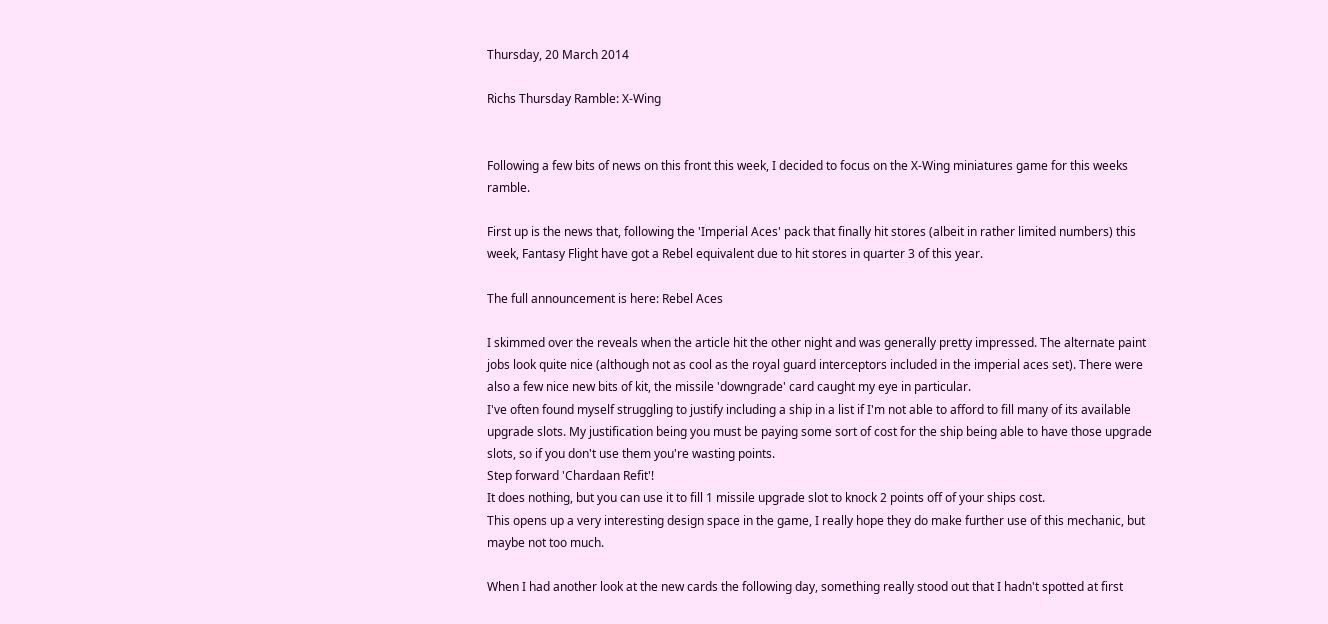Thursday, 20 March 2014

Richs Thursday Ramble: X-Wing


Following a few bits of news on this front this week, I decided to focus on the X-Wing miniatures game for this weeks ramble.

First up is the news that, following the 'Imperial Aces' pack that finally hit stores (albeit in rather limited numbers) this week, Fantasy Flight have got a Rebel equivalent due to hit stores in quarter 3 of this year.

The full announcement is here: Rebel Aces

I skimmed over the reveals when the article hit the other night and was generally pretty impressed. The alternate paint jobs look quite nice (although not as cool as the royal guard interceptors included in the imperial aces set). There were also a few nice new bits of kit, the missile 'downgrade' card caught my eye in particular.
I've often found myself struggling to justify including a ship in a list if I'm not able to afford to fill many of its available upgrade slots. My justification being you must be paying some sort of cost for the ship being able to have those upgrade slots, so if you don't use them you're wasting points.
Step forward 'Chardaan Refit'!
It does nothing, but you can use it to fill 1 missile upgrade slot to knock 2 points off of your ships cost.
This opens up a very interesting design space in the game, I really hope they do make further use of this mechanic, but maybe not too much.

When I had another look at the new cards the following day, something really stood out that I hadn't spotted at first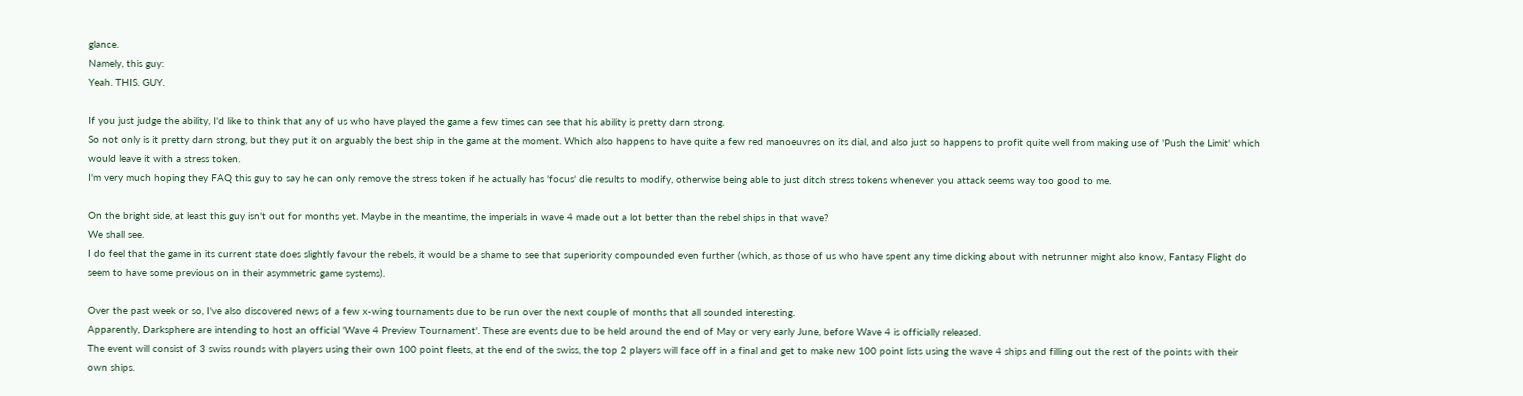glance.
Namely, this guy:
Yeah. THIS. GUY.

If you just judge the ability, I'd like to think that any of us who have played the game a few times can see that his ability is pretty darn strong.
So not only is it pretty darn strong, but they put it on arguably the best ship in the game at the moment. Which also happens to have quite a few red manoeuvres on its dial, and also just so happens to profit quite well from making use of 'Push the Limit' which would leave it with a stress token.
I'm very much hoping they FAQ this guy to say he can only remove the stress token if he actually has 'focus' die results to modify, otherwise being able to just ditch stress tokens whenever you attack seems way too good to me.

On the bright side, at least this guy isn't out for months yet. Maybe in the meantime, the imperials in wave 4 made out a lot better than the rebel ships in that wave?
We shall see.
I do feel that the game in its current state does slightly favour the rebels, it would be a shame to see that superiority compounded even further (which, as those of us who have spent any time dicking about with netrunner might also know, Fantasy Flight do seem to have some previous on in their asymmetric game systems).

Over the past week or so, I've also discovered news of a few x-wing tournaments due to be run over the next couple of months that all sounded interesting.
Apparently, Darksphere are intending to host an official 'Wave 4 Preview Tournament'. These are events due to be held around the end of May or very early June, before Wave 4 is officially released.
The event will consist of 3 swiss rounds with players using their own 100 point fleets, at the end of the swiss, the top 2 players will face off in a final and get to make new 100 point lists using the wave 4 ships and filling out the rest of the points with their own ships.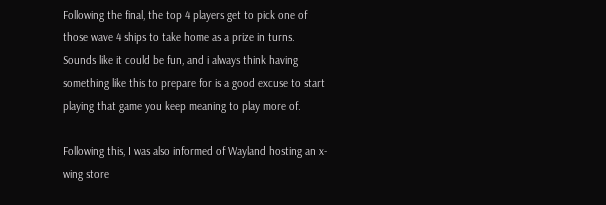Following the final, the top 4 players get to pick one of those wave 4 ships to take home as a prize in turns. Sounds like it could be fun, and i always think having something like this to prepare for is a good excuse to start playing that game you keep meaning to play more of.

Following this, I was also informed of Wayland hosting an x-wing store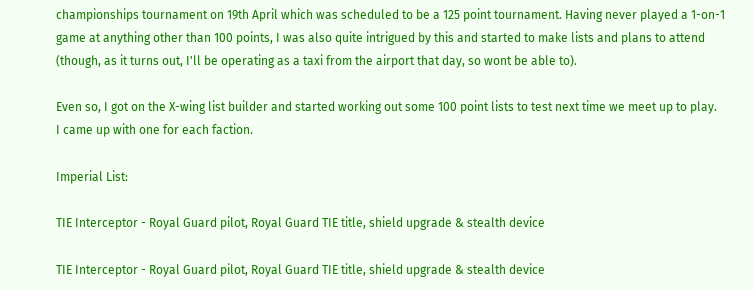championships tournament on 19th April which was scheduled to be a 125 point tournament. Having never played a 1-on-1 game at anything other than 100 points, I was also quite intrigued by this and started to make lists and plans to attend (though, as it turns out, I'll be operating as a taxi from the airport that day, so wont be able to).

Even so, I got on the X-wing list builder and started working out some 100 point lists to test next time we meet up to play.
I came up with one for each faction.

Imperial List:

TIE Interceptor - Royal Guard pilot, Royal Guard TIE title, shield upgrade & stealth device

TIE Interceptor - Royal Guard pilot, Royal Guard TIE title, shield upgrade & stealth device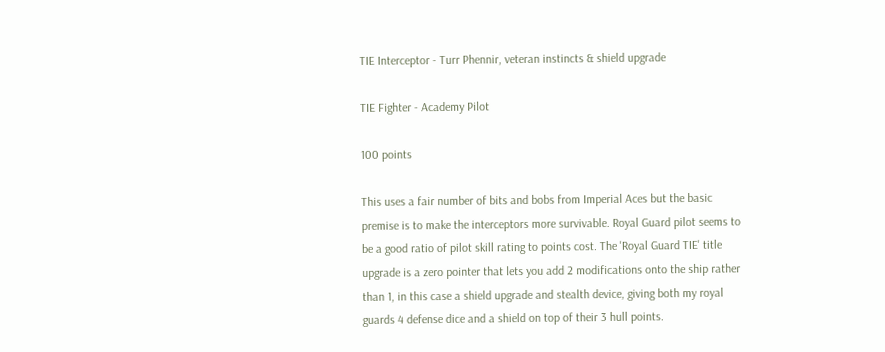TIE Interceptor - Turr Phennir, veteran instincts & shield upgrade

TIE Fighter - Academy Pilot

100 points

This uses a fair number of bits and bobs from Imperial Aces but the basic premise is to make the interceptors more survivable. Royal Guard pilot seems to be a good ratio of pilot skill rating to points cost. The 'Royal Guard TIE' title upgrade is a zero pointer that lets you add 2 modifications onto the ship rather than 1, in this case a shield upgrade and stealth device, giving both my royal guards 4 defense dice and a shield on top of their 3 hull points.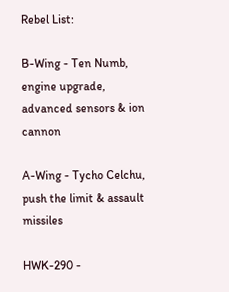Rebel List:

B-Wing - Ten Numb, engine upgrade, advanced sensors & ion cannon

A-Wing - Tycho Celchu, push the limit & assault missiles

HWK-290 -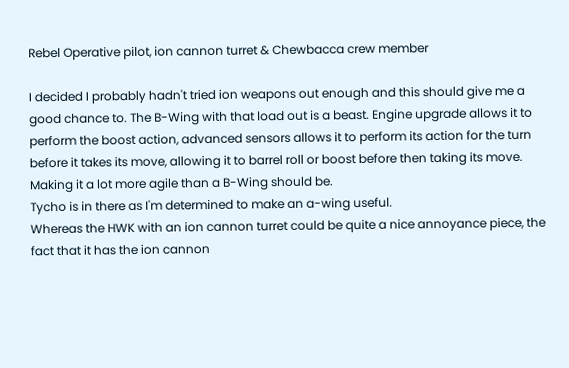Rebel Operative pilot, ion cannon turret & Chewbacca crew member

I decided I probably hadn't tried ion weapons out enough and this should give me a good chance to. The B-Wing with that load out is a beast. Engine upgrade allows it to perform the boost action, advanced sensors allows it to perform its action for the turn before it takes its move, allowing it to barrel roll or boost before then taking its move. Making it a lot more agile than a B-Wing should be.
Tycho is in there as I'm determined to make an a-wing useful.
Whereas the HWK with an ion cannon turret could be quite a nice annoyance piece, the fact that it has the ion cannon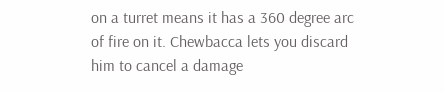on a turret means it has a 360 degree arc of fire on it. Chewbacca lets you discard him to cancel a damage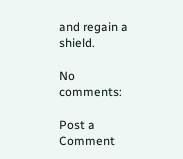and regain a shield.

No comments:

Post a Comment